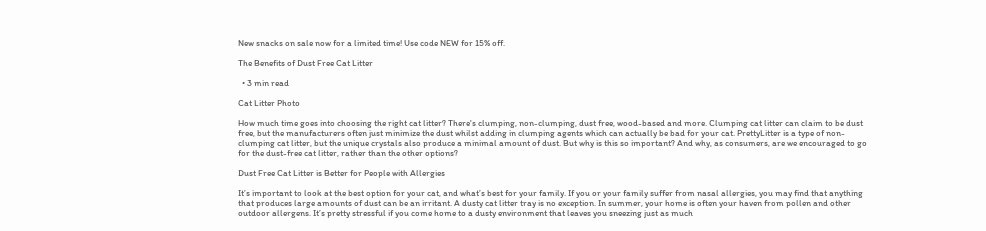New snacks on sale now for a limited time! Use code NEW for 15% off.

The Benefits of Dust Free Cat Litter

  • 3 min read

Cat Litter Photo

How much time goes into choosing the right cat litter? There's clumping, non-clumping, dust free, wood-based and more. Clumping cat litter can claim to be dust free, but the manufacturers often just minimize the dust whilst adding in clumping agents which can actually be bad for your cat. PrettyLitter is a type of non-clumping cat litter, but the unique crystals also produce a minimal amount of dust. But why is this so important? And why, as consumers, are we encouraged to go for the dust-free cat litter, rather than the other options?

Dust Free Cat Litter is Better for People with Allergies

It’s important to look at the best option for your cat, and what’s best for your family. If you or your family suffer from nasal allergies, you may find that anything that produces large amounts of dust can be an irritant. A dusty cat litter tray is no exception. In summer, your home is often your haven from pollen and other outdoor allergens. It’s pretty stressful if you come home to a dusty environment that leaves you sneezing just as much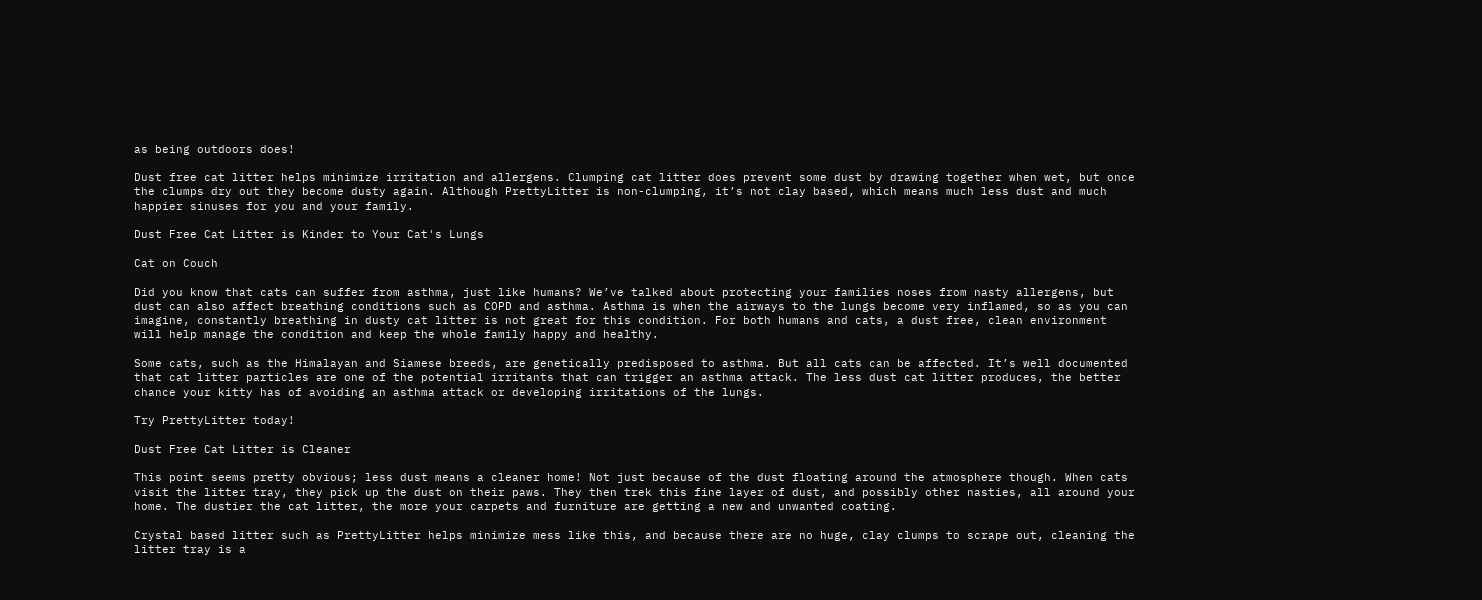as being outdoors does!

Dust free cat litter helps minimize irritation and allergens. Clumping cat litter does prevent some dust by drawing together when wet, but once the clumps dry out they become dusty again. Although PrettyLitter is non-clumping, it’s not clay based, which means much less dust and much happier sinuses for you and your family.

Dust Free Cat Litter is Kinder to Your Cat's Lungs

Cat on Couch

Did you know that cats can suffer from asthma, just like humans? We’ve talked about protecting your families noses from nasty allergens, but dust can also affect breathing conditions such as COPD and asthma. Asthma is when the airways to the lungs become very inflamed, so as you can imagine, constantly breathing in dusty cat litter is not great for this condition. For both humans and cats, a dust free, clean environment will help manage the condition and keep the whole family happy and healthy.

Some cats, such as the Himalayan and Siamese breeds, are genetically predisposed to asthma. But all cats can be affected. It’s well documented that cat litter particles are one of the potential irritants that can trigger an asthma attack. The less dust cat litter produces, the better chance your kitty has of avoiding an asthma attack or developing irritations of the lungs.

Try PrettyLitter today!

Dust Free Cat Litter is Cleaner

This point seems pretty obvious; less dust means a cleaner home! Not just because of the dust floating around the atmosphere though. When cats visit the litter tray, they pick up the dust on their paws. They then trek this fine layer of dust, and possibly other nasties, all around your home. The dustier the cat litter, the more your carpets and furniture are getting a new and unwanted coating.

Crystal based litter such as PrettyLitter helps minimize mess like this, and because there are no huge, clay clumps to scrape out, cleaning the litter tray is a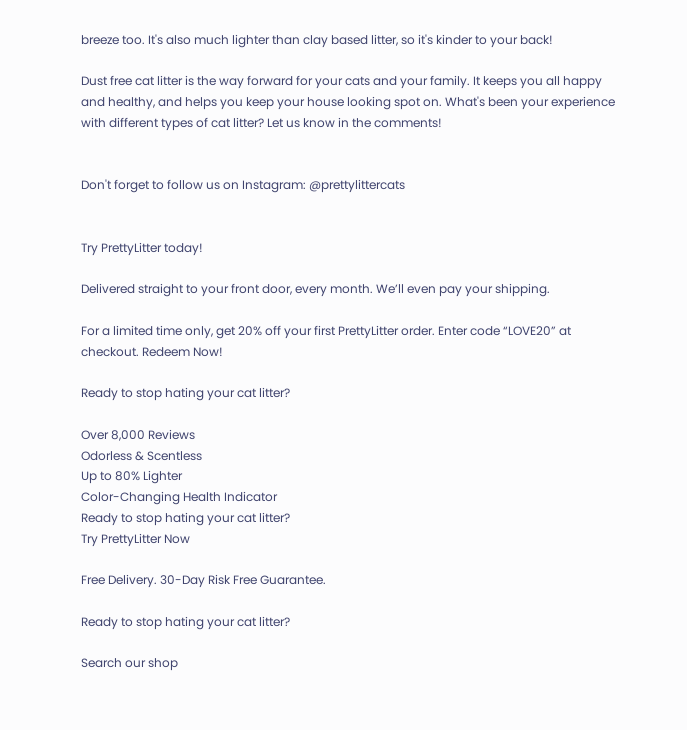breeze too. It's also much lighter than clay based litter, so it's kinder to your back!

Dust free cat litter is the way forward for your cats and your family. It keeps you all happy and healthy, and helps you keep your house looking spot on. What's been your experience with different types of cat litter? Let us know in the comments!


Don't forget to follow us on Instagram: @prettylittercats


Try PrettyLitter today!

Delivered straight to your front door, every month. We’ll even pay your shipping.

For a limited time only, get 20% off your first PrettyLitter order. Enter code “LOVE20” at checkout. Redeem Now!

Ready to stop hating your cat litter?

Over 8,000 Reviews
Odorless & Scentless
Up to 80% Lighter
Color-Changing Health Indicator
Ready to stop hating your cat litter?
Try PrettyLitter Now

Free Delivery. 30-Day Risk Free Guarantee.

Ready to stop hating your cat litter?

Search our shop